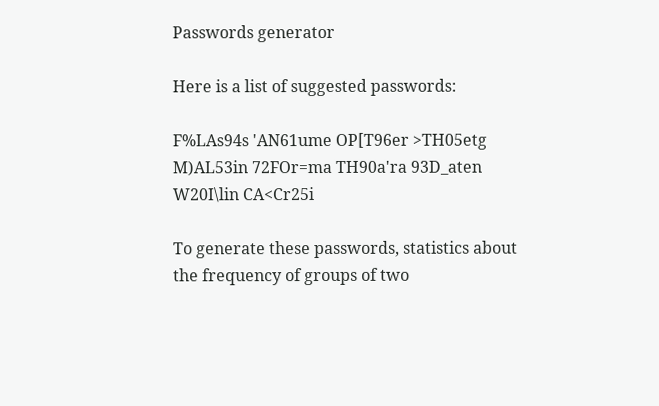Passwords generator

Here is a list of suggested passwords:

F%LAs94s 'AN61ume OP[T96er >TH05etg M)AL53in 72FOr=ma TH90a'ra 93D_aten W20I\lin CA<Cr25i

To generate these passwords, statistics about the frequency of groups of two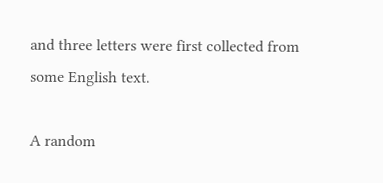and three letters were first collected from some English text.

A random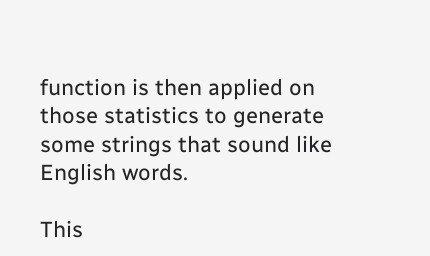function is then applied on those statistics to generate some strings that sound like English words.

This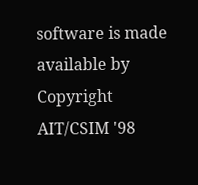software is made available by Copyright AIT/CSIM '98